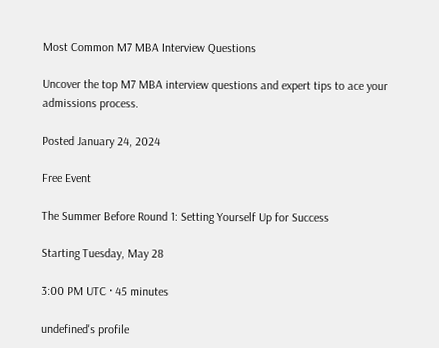Most Common M7 MBA Interview Questions

Uncover the top M7 MBA interview questions and expert tips to ace your admissions process.

Posted January 24, 2024

Free Event

The Summer Before Round 1: Setting Yourself Up for Success

Starting Tuesday, May 28

3:00 PM UTC · 45 minutes

undefined's profile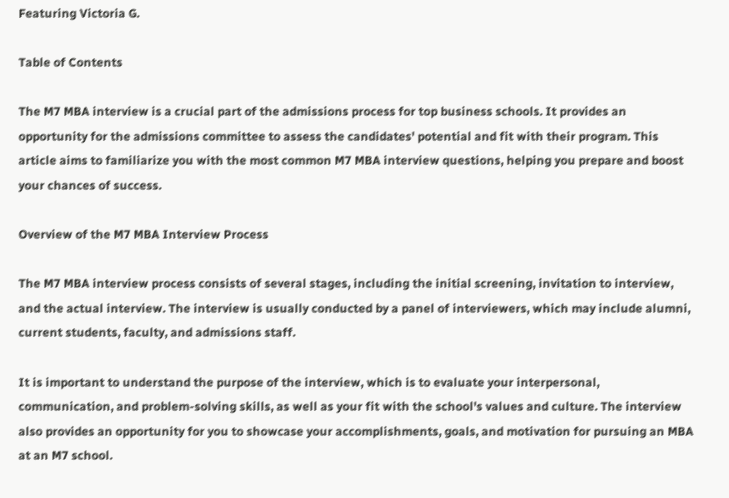Featuring Victoria G.

Table of Contents

The M7 MBA interview is a crucial part of the admissions process for top business schools. It provides an opportunity for the admissions committee to assess the candidates' potential and fit with their program. This article aims to familiarize you with the most common M7 MBA interview questions, helping you prepare and boost your chances of success.

Overview of the M7 MBA Interview Process

The M7 MBA interview process consists of several stages, including the initial screening, invitation to interview, and the actual interview. The interview is usually conducted by a panel of interviewers, which may include alumni, current students, faculty, and admissions staff.

It is important to understand the purpose of the interview, which is to evaluate your interpersonal, communication, and problem-solving skills, as well as your fit with the school's values and culture. The interview also provides an opportunity for you to showcase your accomplishments, goals, and motivation for pursuing an MBA at an M7 school.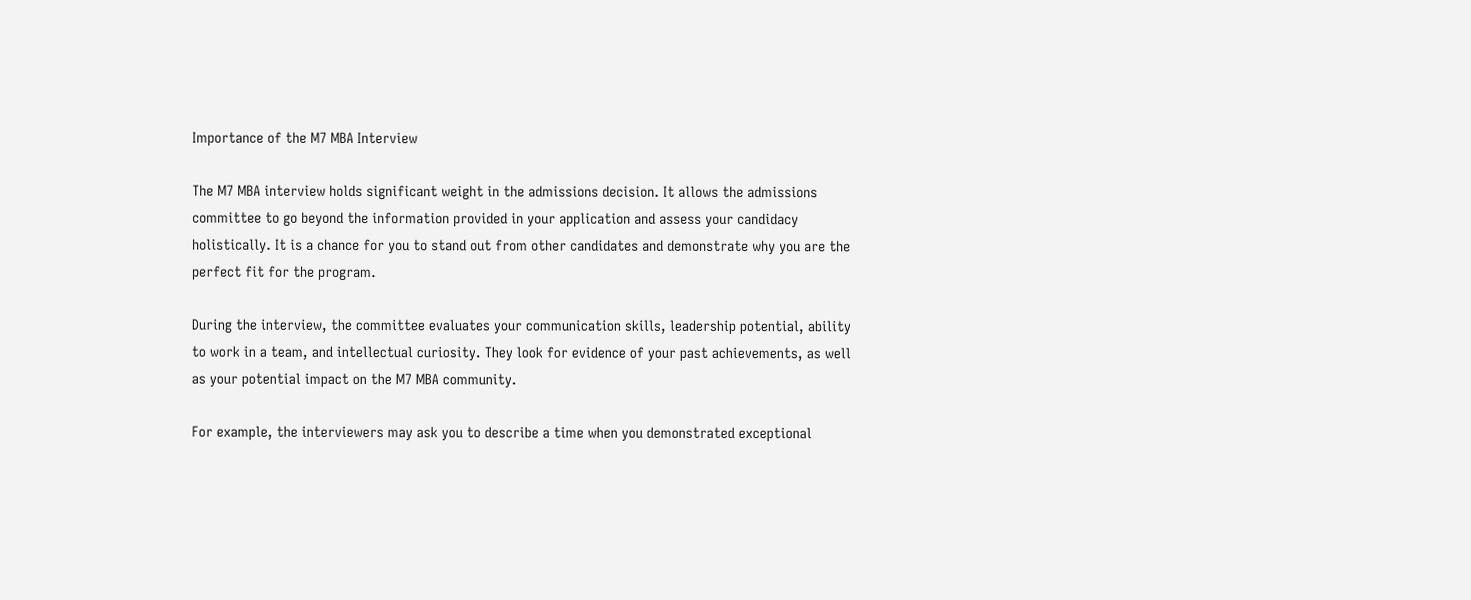Importance of the M7 MBA Interview

The M7 MBA interview holds significant weight in the admissions decision. It allows the admissions committee to go beyond the information provided in your application and assess your candidacy holistically. It is a chance for you to stand out from other candidates and demonstrate why you are the perfect fit for the program.

During the interview, the committee evaluates your communication skills, leadership potential, ability to work in a team, and intellectual curiosity. They look for evidence of your past achievements, as well as your potential impact on the M7 MBA community.

For example, the interviewers may ask you to describe a time when you demonstrated exceptional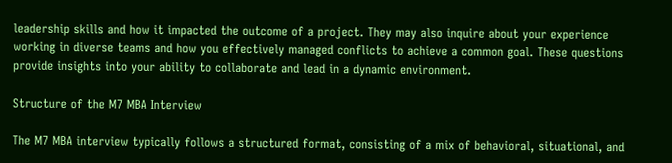leadership skills and how it impacted the outcome of a project. They may also inquire about your experience working in diverse teams and how you effectively managed conflicts to achieve a common goal. These questions provide insights into your ability to collaborate and lead in a dynamic environment.

Structure of the M7 MBA Interview

The M7 MBA interview typically follows a structured format, consisting of a mix of behavioral, situational, and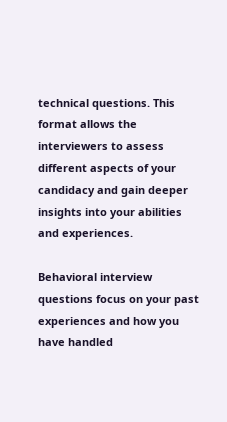technical questions. This format allows the interviewers to assess different aspects of your candidacy and gain deeper insights into your abilities and experiences.

Behavioral interview questions focus on your past experiences and how you have handled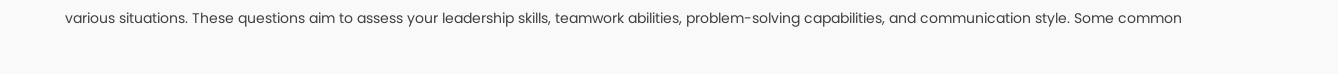various situations. These questions aim to assess your leadership skills, teamwork abilities, problem-solving capabilities, and communication style. Some common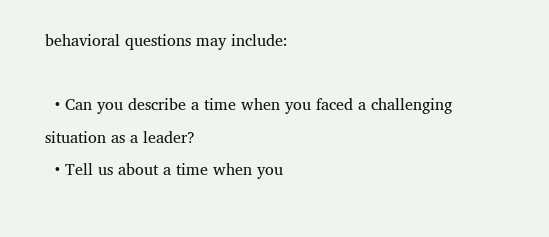behavioral questions may include:

  • Can you describe a time when you faced a challenging situation as a leader?
  • Tell us about a time when you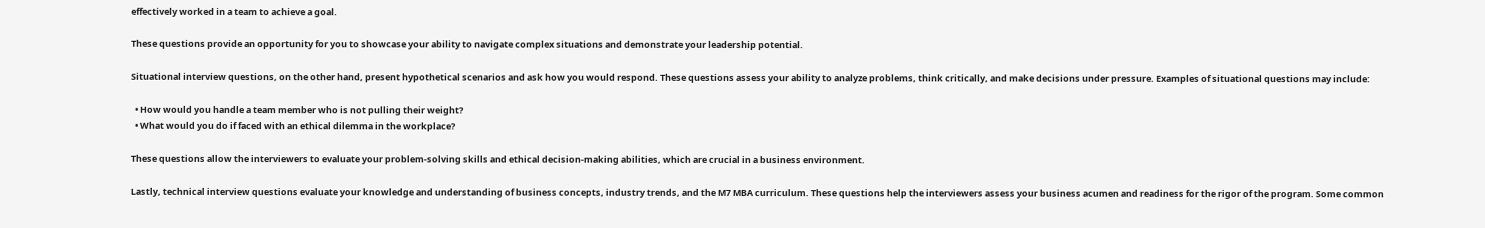effectively worked in a team to achieve a goal.

These questions provide an opportunity for you to showcase your ability to navigate complex situations and demonstrate your leadership potential.

Situational interview questions, on the other hand, present hypothetical scenarios and ask how you would respond. These questions assess your ability to analyze problems, think critically, and make decisions under pressure. Examples of situational questions may include:

  • How would you handle a team member who is not pulling their weight?
  • What would you do if faced with an ethical dilemma in the workplace?

These questions allow the interviewers to evaluate your problem-solving skills and ethical decision-making abilities, which are crucial in a business environment.

Lastly, technical interview questions evaluate your knowledge and understanding of business concepts, industry trends, and the M7 MBA curriculum. These questions help the interviewers assess your business acumen and readiness for the rigor of the program. Some common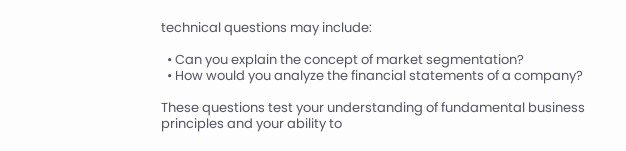technical questions may include:

  • Can you explain the concept of market segmentation?
  • How would you analyze the financial statements of a company?

These questions test your understanding of fundamental business principles and your ability to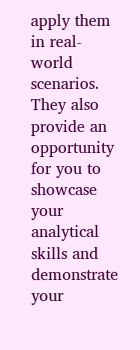apply them in real-world scenarios. They also provide an opportunity for you to showcase your analytical skills and demonstrate your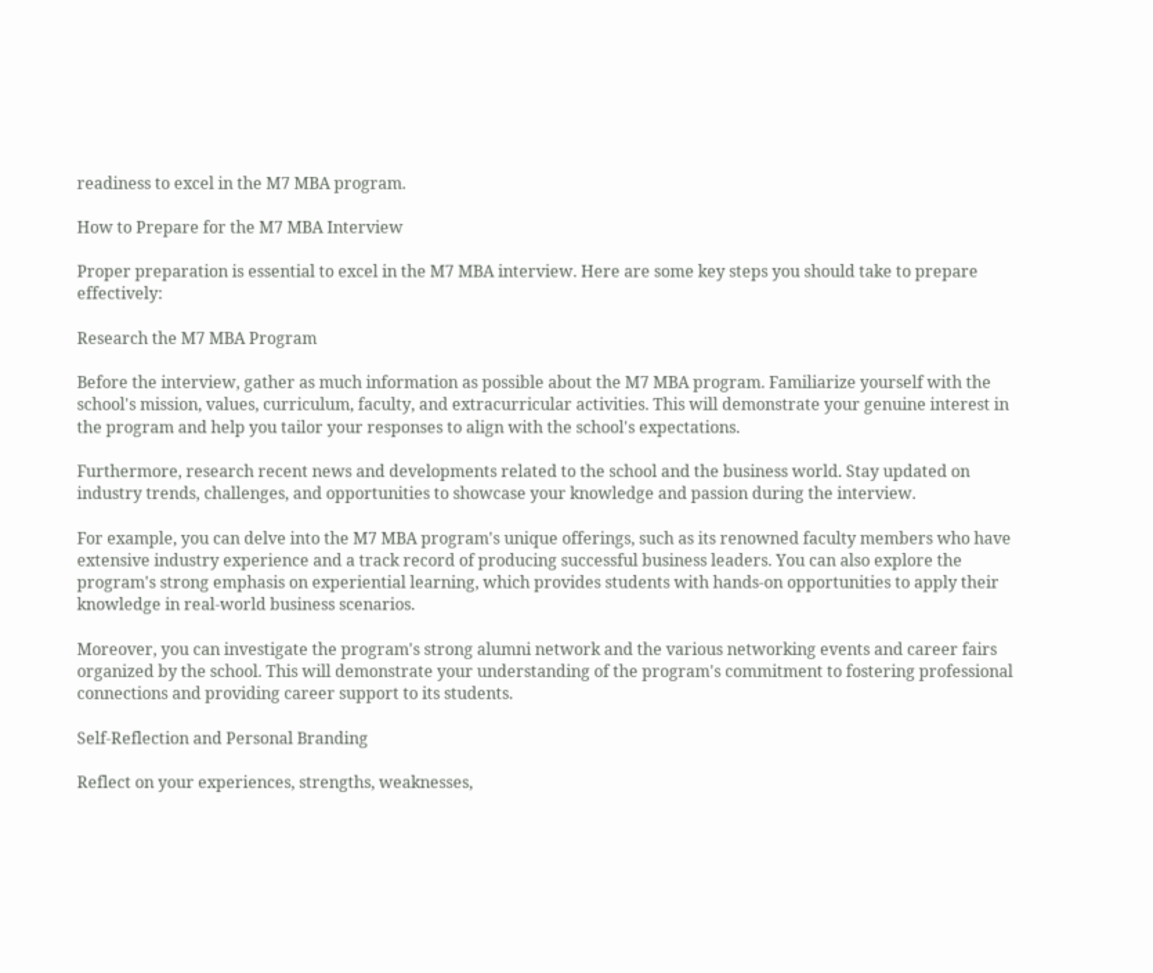readiness to excel in the M7 MBA program.

How to Prepare for the M7 MBA Interview

Proper preparation is essential to excel in the M7 MBA interview. Here are some key steps you should take to prepare effectively:

Research the M7 MBA Program

Before the interview, gather as much information as possible about the M7 MBA program. Familiarize yourself with the school's mission, values, curriculum, faculty, and extracurricular activities. This will demonstrate your genuine interest in the program and help you tailor your responses to align with the school's expectations.

Furthermore, research recent news and developments related to the school and the business world. Stay updated on industry trends, challenges, and opportunities to showcase your knowledge and passion during the interview.

For example, you can delve into the M7 MBA program's unique offerings, such as its renowned faculty members who have extensive industry experience and a track record of producing successful business leaders. You can also explore the program's strong emphasis on experiential learning, which provides students with hands-on opportunities to apply their knowledge in real-world business scenarios.

Moreover, you can investigate the program's strong alumni network and the various networking events and career fairs organized by the school. This will demonstrate your understanding of the program's commitment to fostering professional connections and providing career support to its students.

Self-Reflection and Personal Branding

Reflect on your experiences, strengths, weaknesses,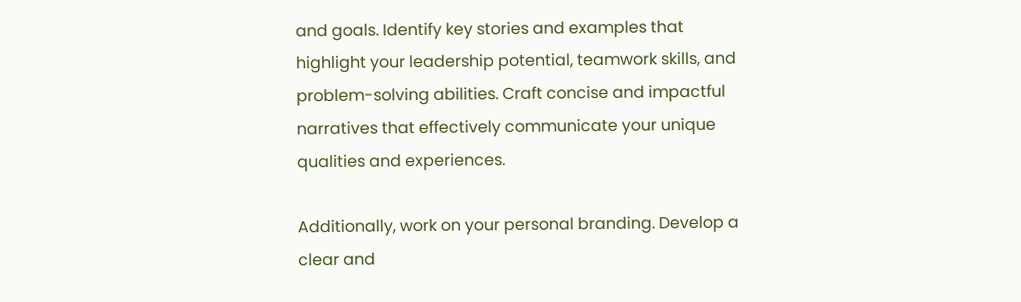and goals. Identify key stories and examples that highlight your leadership potential, teamwork skills, and problem-solving abilities. Craft concise and impactful narratives that effectively communicate your unique qualities and experiences.

Additionally, work on your personal branding. Develop a clear and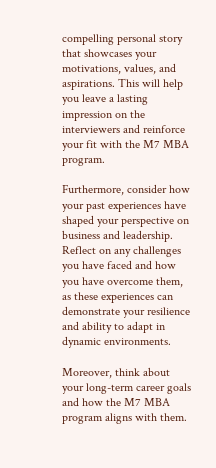compelling personal story that showcases your motivations, values, and aspirations. This will help you leave a lasting impression on the interviewers and reinforce your fit with the M7 MBA program.

Furthermore, consider how your past experiences have shaped your perspective on business and leadership. Reflect on any challenges you have faced and how you have overcome them, as these experiences can demonstrate your resilience and ability to adapt in dynamic environments.

Moreover, think about your long-term career goals and how the M7 MBA program aligns with them.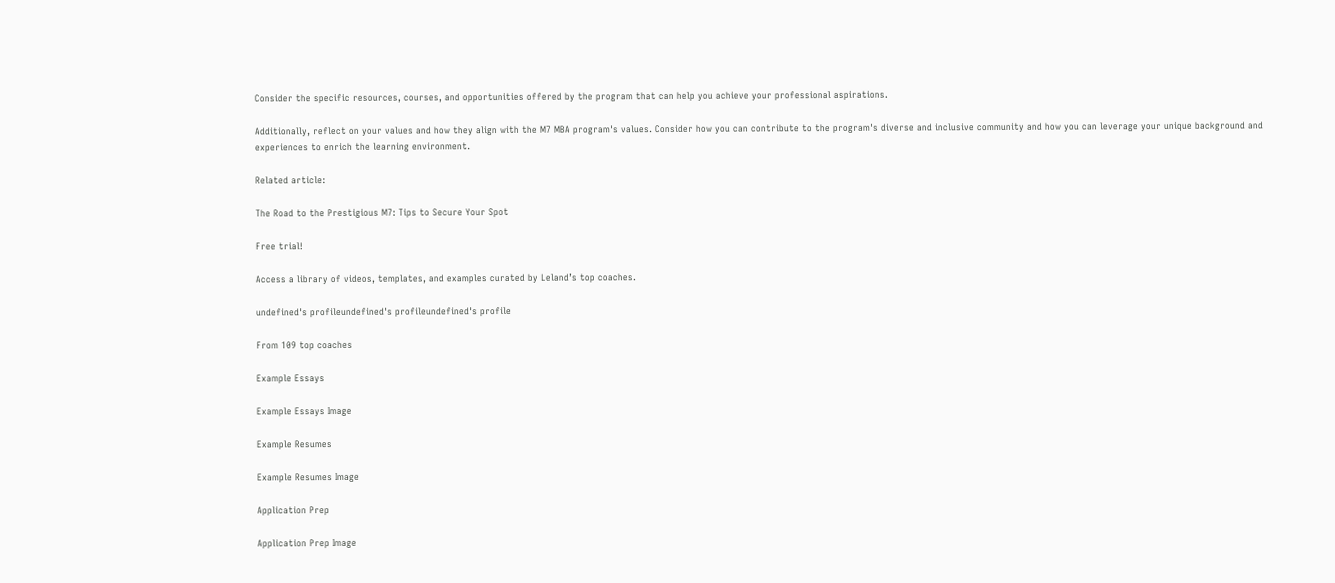Consider the specific resources, courses, and opportunities offered by the program that can help you achieve your professional aspirations.

Additionally, reflect on your values and how they align with the M7 MBA program's values. Consider how you can contribute to the program's diverse and inclusive community and how you can leverage your unique background and experiences to enrich the learning environment.

Related article:

The Road to the Prestigious M7: Tips to Secure Your Spot

Free trial!

Access a library of videos, templates, and examples curated by Leland’s top coaches.

undefined's profileundefined's profileundefined's profile

From 109 top coaches

Example Essays

Example Essays Image

Example Resumes

Example Resumes Image

Application Prep

Application Prep Image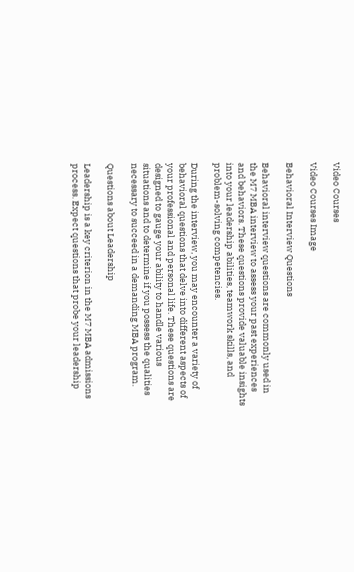Video Courses

Video Courses Image

Behavioral Interview Questions

Behavioral interview questions are commonly used in the M7 MBA interview to assess your past experiences and behaviors. These questions provide valuable insights into your leadership abilities, teamwork skills, and problem-solving competencies.

During the interview, you may encounter a variety of behavioral questions that delve into different aspects of your professional and personal life. These questions are designed to gauge your ability to handle various situations and to determine if you possess the qualities necessary to succeed in a demanding MBA program.

Questions about Leadership

Leadership is a key criterion in the M7 MBA admissions process. Expect questions that probe your leadership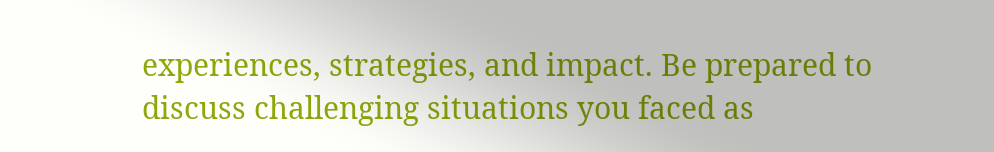experiences, strategies, and impact. Be prepared to discuss challenging situations you faced as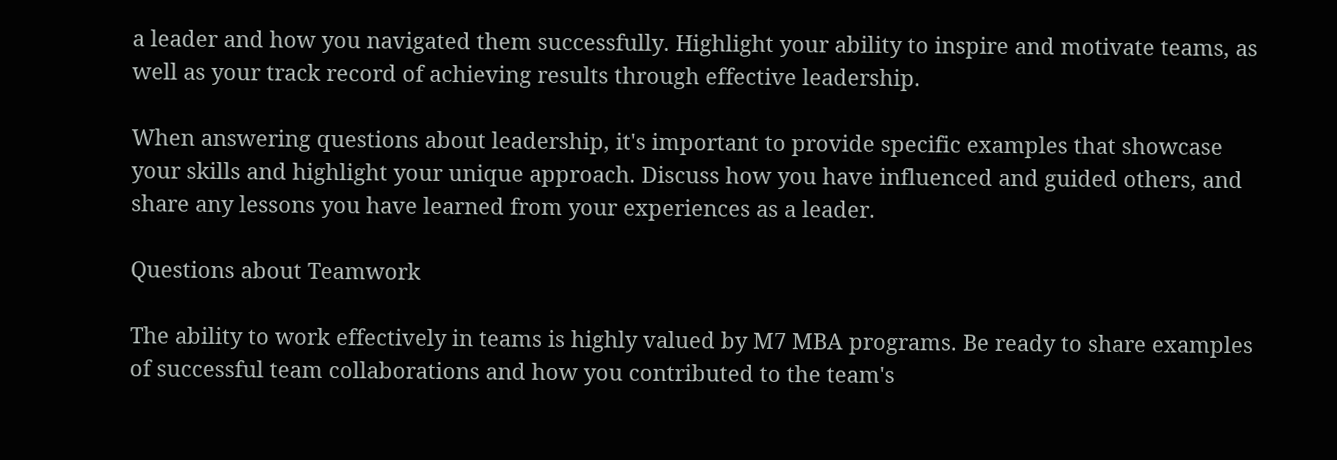a leader and how you navigated them successfully. Highlight your ability to inspire and motivate teams, as well as your track record of achieving results through effective leadership.

When answering questions about leadership, it's important to provide specific examples that showcase your skills and highlight your unique approach. Discuss how you have influenced and guided others, and share any lessons you have learned from your experiences as a leader.

Questions about Teamwork

The ability to work effectively in teams is highly valued by M7 MBA programs. Be ready to share examples of successful team collaborations and how you contributed to the team's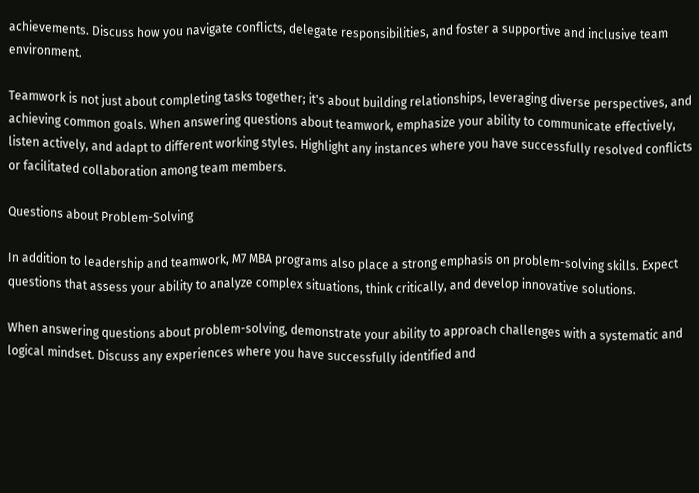achievements. Discuss how you navigate conflicts, delegate responsibilities, and foster a supportive and inclusive team environment.

Teamwork is not just about completing tasks together; it's about building relationships, leveraging diverse perspectives, and achieving common goals. When answering questions about teamwork, emphasize your ability to communicate effectively, listen actively, and adapt to different working styles. Highlight any instances where you have successfully resolved conflicts or facilitated collaboration among team members.

Questions about Problem-Solving

In addition to leadership and teamwork, M7 MBA programs also place a strong emphasis on problem-solving skills. Expect questions that assess your ability to analyze complex situations, think critically, and develop innovative solutions.

When answering questions about problem-solving, demonstrate your ability to approach challenges with a systematic and logical mindset. Discuss any experiences where you have successfully identified and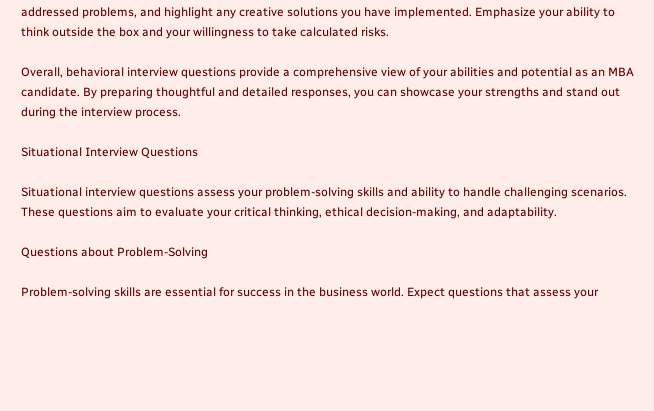addressed problems, and highlight any creative solutions you have implemented. Emphasize your ability to think outside the box and your willingness to take calculated risks.

Overall, behavioral interview questions provide a comprehensive view of your abilities and potential as an MBA candidate. By preparing thoughtful and detailed responses, you can showcase your strengths and stand out during the interview process.

Situational Interview Questions

Situational interview questions assess your problem-solving skills and ability to handle challenging scenarios. These questions aim to evaluate your critical thinking, ethical decision-making, and adaptability.

Questions about Problem-Solving

Problem-solving skills are essential for success in the business world. Expect questions that assess your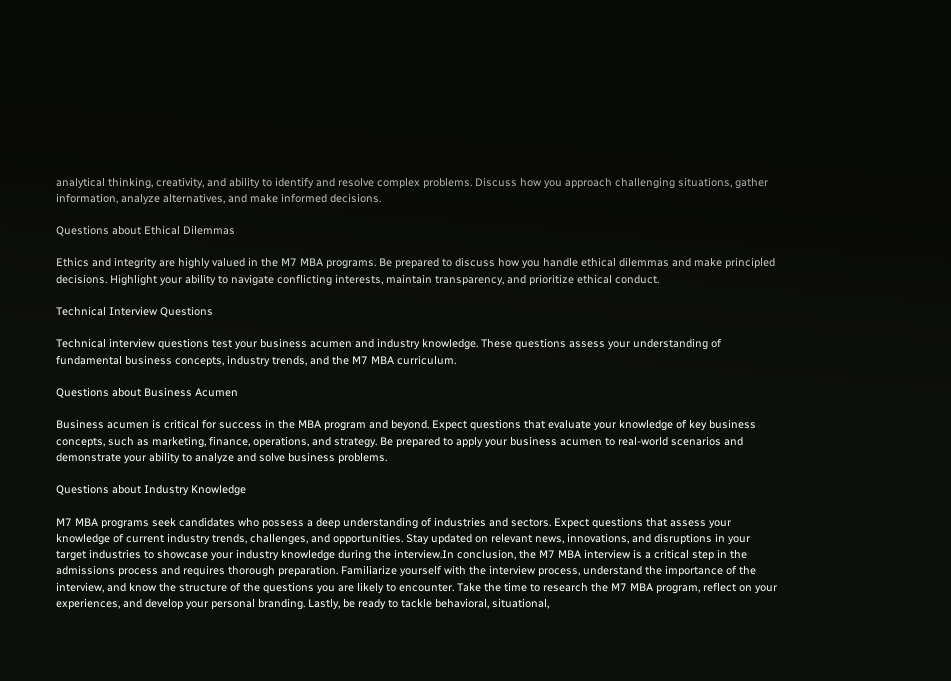analytical thinking, creativity, and ability to identify and resolve complex problems. Discuss how you approach challenging situations, gather information, analyze alternatives, and make informed decisions.

Questions about Ethical Dilemmas

Ethics and integrity are highly valued in the M7 MBA programs. Be prepared to discuss how you handle ethical dilemmas and make principled decisions. Highlight your ability to navigate conflicting interests, maintain transparency, and prioritize ethical conduct.

Technical Interview Questions

Technical interview questions test your business acumen and industry knowledge. These questions assess your understanding of fundamental business concepts, industry trends, and the M7 MBA curriculum.

Questions about Business Acumen

Business acumen is critical for success in the MBA program and beyond. Expect questions that evaluate your knowledge of key business concepts, such as marketing, finance, operations, and strategy. Be prepared to apply your business acumen to real-world scenarios and demonstrate your ability to analyze and solve business problems.

Questions about Industry Knowledge

M7 MBA programs seek candidates who possess a deep understanding of industries and sectors. Expect questions that assess your knowledge of current industry trends, challenges, and opportunities. Stay updated on relevant news, innovations, and disruptions in your target industries to showcase your industry knowledge during the interview.In conclusion, the M7 MBA interview is a critical step in the admissions process and requires thorough preparation. Familiarize yourself with the interview process, understand the importance of the interview, and know the structure of the questions you are likely to encounter. Take the time to research the M7 MBA program, reflect on your experiences, and develop your personal branding. Lastly, be ready to tackle behavioral, situational,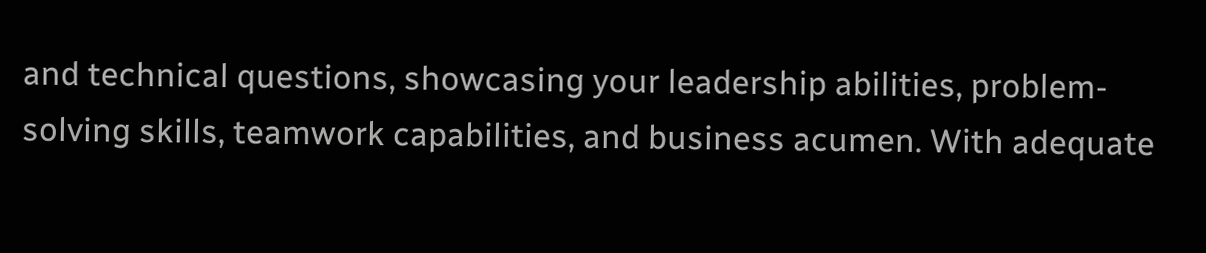and technical questions, showcasing your leadership abilities, problem-solving skills, teamwork capabilities, and business acumen. With adequate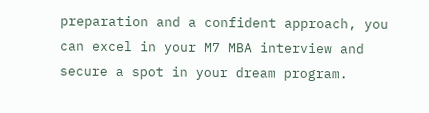preparation and a confident approach, you can excel in your M7 MBA interview and secure a spot in your dream program.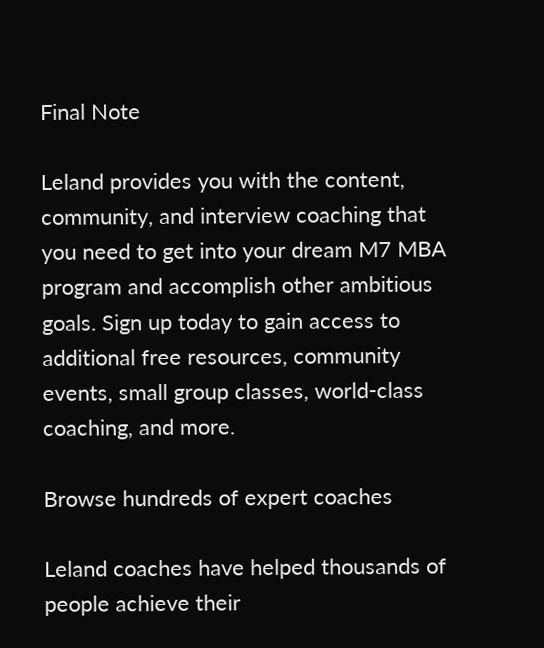Final Note

Leland provides you with the content, community, and interview coaching that you need to get into your dream M7 MBA program and accomplish other ambitious goals. Sign up today to gain access to additional free resources, community events, small group classes, world-class coaching, and more.

Browse hundreds of expert coaches

Leland coaches have helped thousands of people achieve their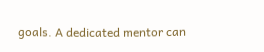goals. A dedicated mentor can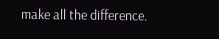make all the difference.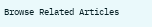Browse Related Articles